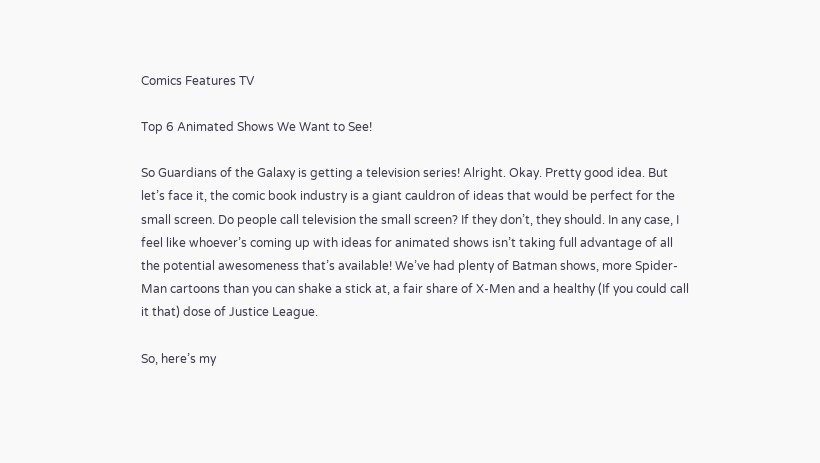Comics Features TV

Top 6 Animated Shows We Want to See!

So Guardians of the Galaxy is getting a television series! Alright. Okay. Pretty good idea. But let’s face it, the comic book industry is a giant cauldron of ideas that would be perfect for the small screen. Do people call television the small screen? If they don’t, they should. In any case, I feel like whoever’s coming up with ideas for animated shows isn’t taking full advantage of all the potential awesomeness that’s available! We’ve had plenty of Batman shows, more Spider-Man cartoons than you can shake a stick at, a fair share of X-Men and a healthy (If you could call it that) dose of Justice League.

So, here’s my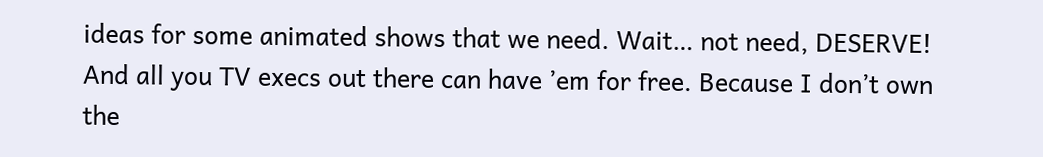ideas for some animated shows that we need. Wait… not need, DESERVE! And all you TV execs out there can have ’em for free. Because I don’t own the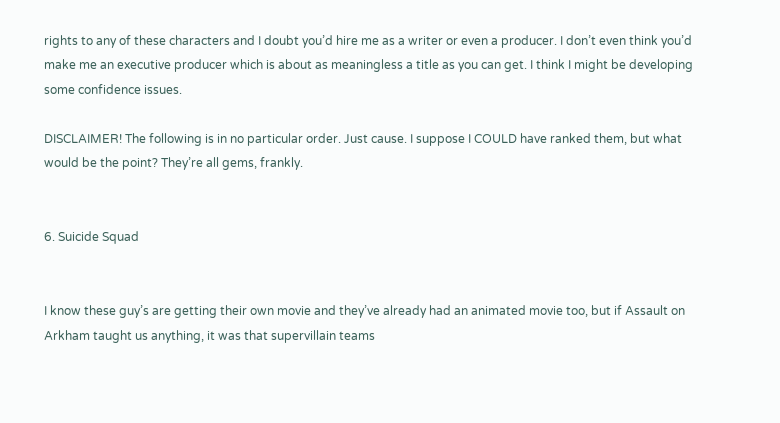rights to any of these characters and I doubt you’d hire me as a writer or even a producer. I don’t even think you’d make me an executive producer which is about as meaningless a title as you can get. I think I might be developing some confidence issues.

DISCLAIMER! The following is in no particular order. Just cause. I suppose I COULD have ranked them, but what would be the point? They’re all gems, frankly.


6. Suicide Squad


I know these guy’s are getting their own movie and they’ve already had an animated movie too, but if Assault on Arkham taught us anything, it was that supervillain teams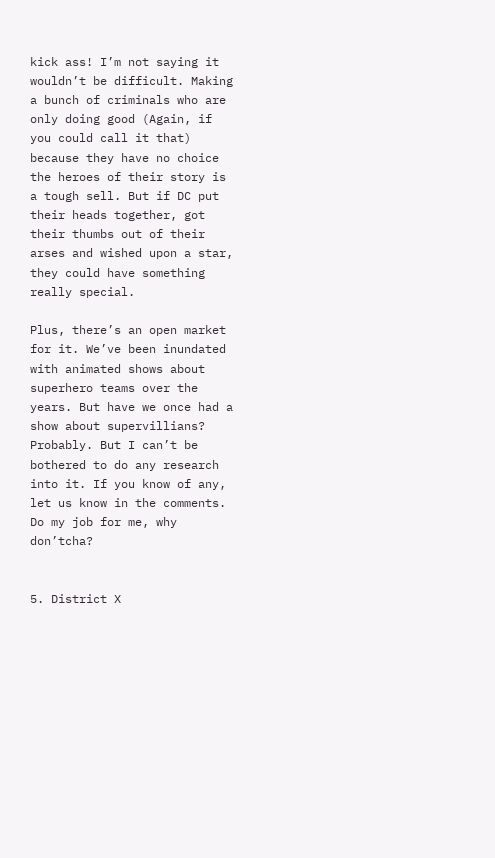kick ass! I’m not saying it wouldn’t be difficult. Making a bunch of criminals who are only doing good (Again, if you could call it that) because they have no choice the heroes of their story is a tough sell. But if DC put their heads together, got their thumbs out of their arses and wished upon a star, they could have something really special.

Plus, there’s an open market for it. We’ve been inundated with animated shows about superhero teams over the years. But have we once had a show about supervillians? Probably. But I can’t be bothered to do any research into it. If you know of any, let us know in the comments. Do my job for me, why don’tcha?


5. District X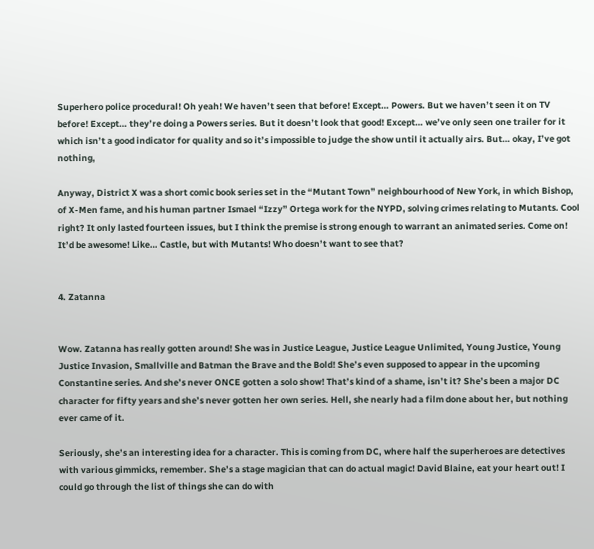Superhero police procedural! Oh yeah! We haven’t seen that before! Except… Powers. But we haven’t seen it on TV before! Except… they’re doing a Powers series. But it doesn’t look that good! Except… we’ve only seen one trailer for it which isn’t a good indicator for quality and so it’s impossible to judge the show until it actually airs. But… okay, I’ve got nothing,

Anyway, District X was a short comic book series set in the “Mutant Town” neighbourhood of New York, in which Bishop, of X-Men fame, and his human partner Ismael “Izzy” Ortega work for the NYPD, solving crimes relating to Mutants. Cool right? It only lasted fourteen issues, but I think the premise is strong enough to warrant an animated series. Come on! It’d be awesome! Like… Castle, but with Mutants! Who doesn’t want to see that?


4. Zatanna


Wow. Zatanna has really gotten around! She was in Justice League, Justice League Unlimited, Young Justice, Young Justice Invasion, Smallville and Batman the Brave and the Bold! She’s even supposed to appear in the upcoming Constantine series. And she’s never ONCE gotten a solo show! That’s kind of a shame, isn’t it? She’s been a major DC character for fifty years and she’s never gotten her own series. Hell, she nearly had a film done about her, but nothing ever came of it.

Seriously, she’s an interesting idea for a character. This is coming from DC, where half the superheroes are detectives with various gimmicks, remember. She’s a stage magician that can do actual magic! David Blaine, eat your heart out! I could go through the list of things she can do with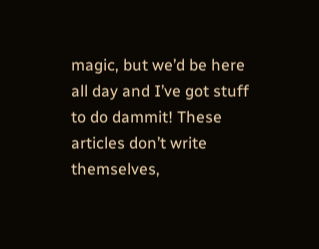magic, but we’d be here all day and I’ve got stuff to do dammit! These articles don’t write themselves,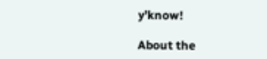y’know!

About the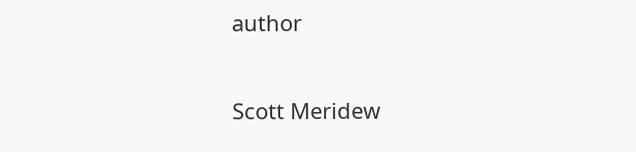author

Scott Meridew